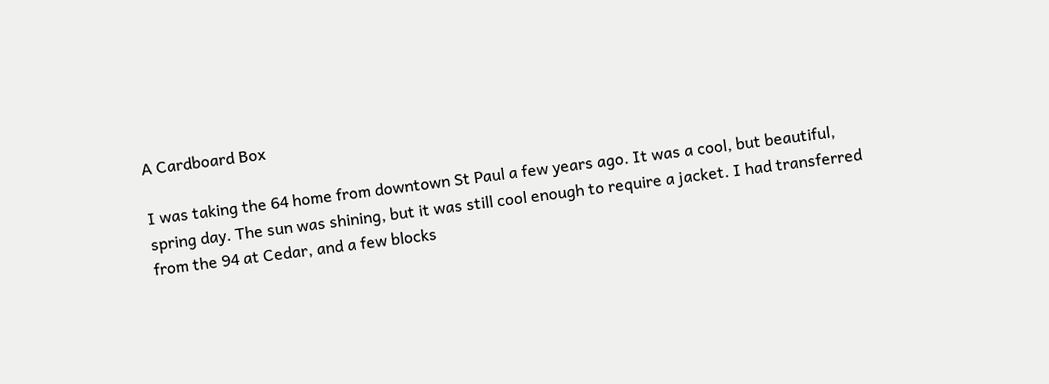A Cardboard Box

I was taking the 64 home from downtown St Paul a few years ago. It was a cool, but beautiful, spring day. The sun was shining, but it was still cool enough to require a jacket. I had transferred from the 94 at Cedar, and a few blocks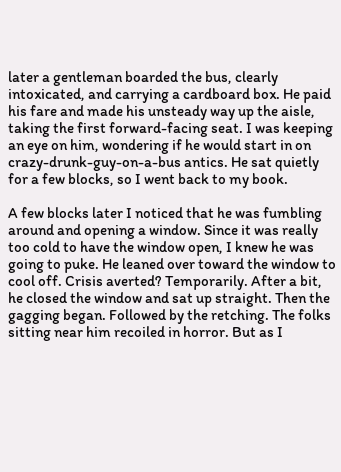later a gentleman boarded the bus, clearly intoxicated, and carrying a cardboard box. He paid his fare and made his unsteady way up the aisle, taking the first forward-facing seat. I was keeping an eye on him, wondering if he would start in on crazy-drunk-guy-on-a-bus antics. He sat quietly for a few blocks, so I went back to my book.

A few blocks later I noticed that he was fumbling around and opening a window. Since it was really too cold to have the window open, I knew he was going to puke. He leaned over toward the window to cool off. Crisis averted? Temporarily. After a bit, he closed the window and sat up straight. Then the gagging began. Followed by the retching. The folks sitting near him recoiled in horror. But as I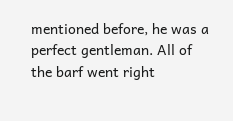mentioned before, he was a perfect gentleman. All of the barf went right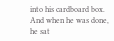into his cardboard box. And when he was done, he sat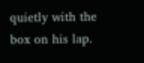quietly with the box on his lap.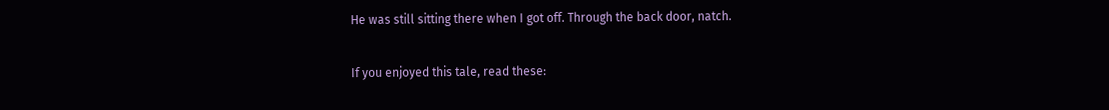He was still sitting there when I got off. Through the back door, natch.

If you enjoyed this tale, read these: